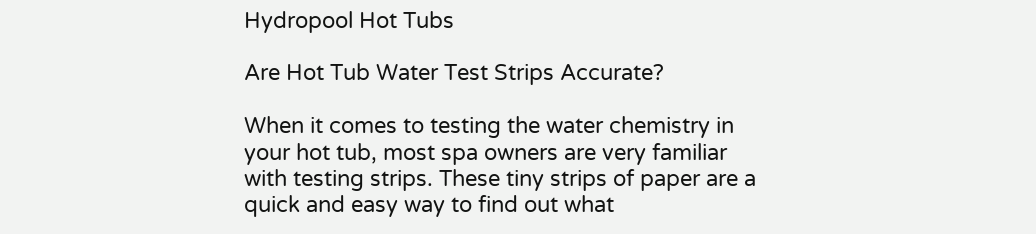Hydropool Hot Tubs

Are Hot Tub Water Test Strips Accurate?

When it comes to testing the water chemistry in your hot tub, most spa owners are very familiar with testing strips. These tiny strips of paper are a quick and easy way to find out what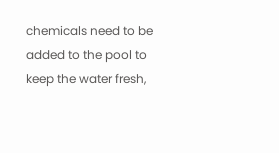chemicals need to be added to the pool to keep the water fresh,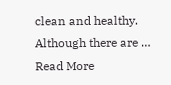clean and healthy. Although there are … Read More